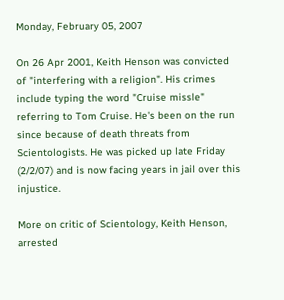Monday, February 05, 2007

On 26 Apr 2001, Keith Henson was convicted of "interfering with a religion". His crimes include typing the word "Cruise missle" referring to Tom Cruise. He's been on the run since because of death threats from Scientologists. He was picked up late Friday (2/2/07) and is now facing years in jail over this injustice.

More on critic of Scientology, Keith Henson, arrested